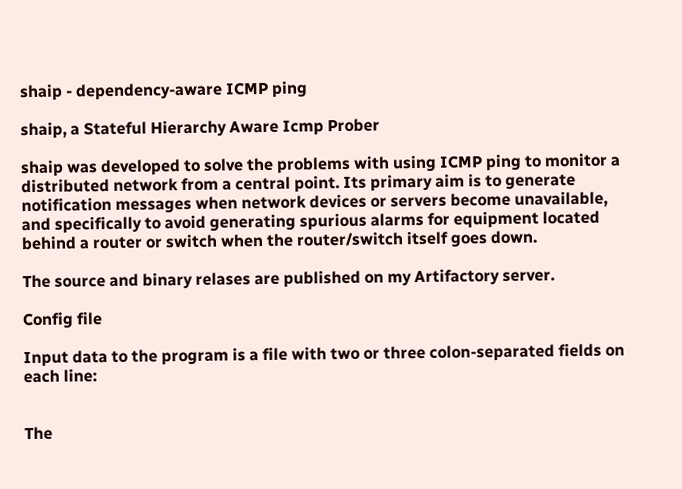shaip - dependency-aware ICMP ping

shaip, a Stateful Hierarchy Aware Icmp Prober

shaip was developed to solve the problems with using ICMP ping to monitor a distributed network from a central point. Its primary aim is to generate notification messages when network devices or servers become unavailable, and specifically to avoid generating spurious alarms for equipment located behind a router or switch when the router/switch itself goes down.

The source and binary relases are published on my Artifactory server.

Config file

Input data to the program is a file with two or three colon-separated fields on each line:


The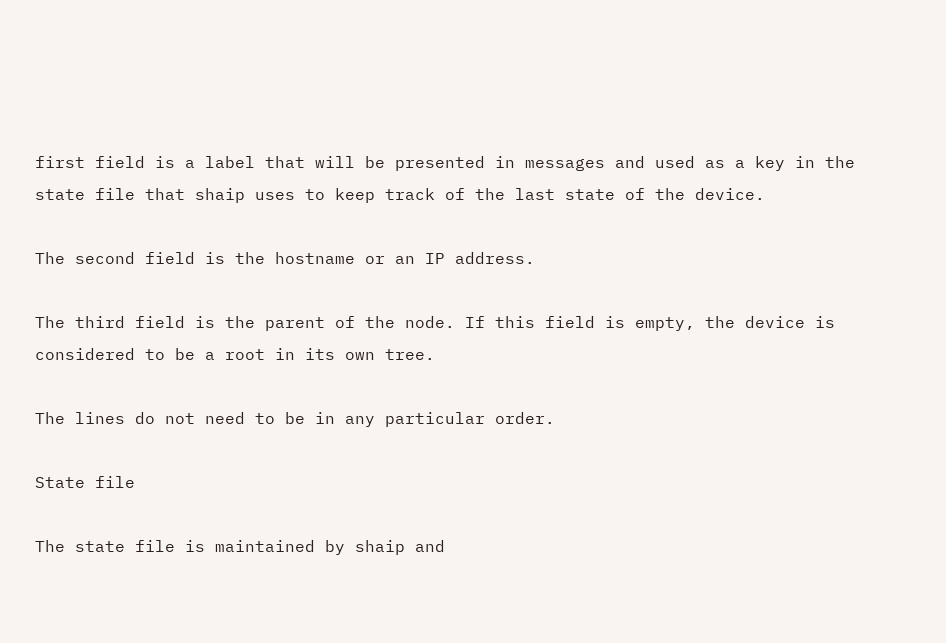first field is a label that will be presented in messages and used as a key in the state file that shaip uses to keep track of the last state of the device.

The second field is the hostname or an IP address.

The third field is the parent of the node. If this field is empty, the device is considered to be a root in its own tree.

The lines do not need to be in any particular order.

State file

The state file is maintained by shaip and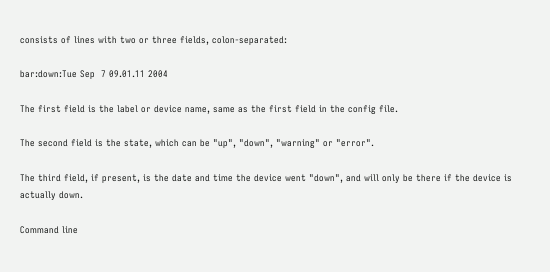consists of lines with two or three fields, colon-separated:

bar:down:Tue Sep  7 09.01.11 2004

The first field is the label or device name, same as the first field in the config file.

The second field is the state, which can be "up", "down", "warning" or "error".

The third field, if present, is the date and time the device went "down", and will only be there if the device is actually down.

Command line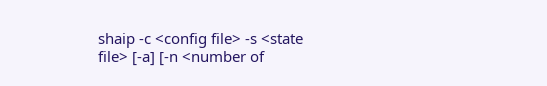shaip -c <config file> -s <state file> [-a] [-n <number of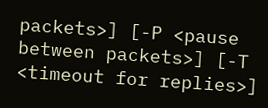packets>] [-P <pause between packets>] [-T <timeout for replies>]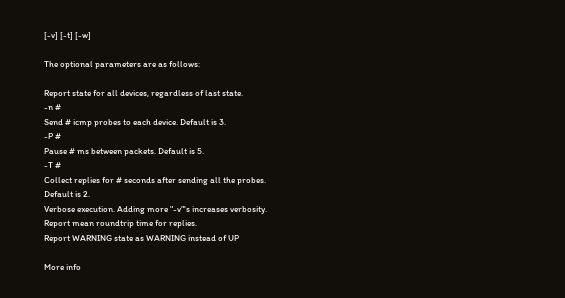[-v] [-t] [-w]

The optional parameters are as follows:

Report state for all devices, regardless of last state.
-n #
Send # icmp probes to each device. Default is 3.
-P #
Pause # ms between packets. Default is 5.
-T #
Collect replies for # seconds after sending all the probes. Default is 2.
Verbose execution. Adding more "-v"'s increases verbosity.
Report mean roundtrip time for replies.
Report WARNING state as WARNING instead of UP

More info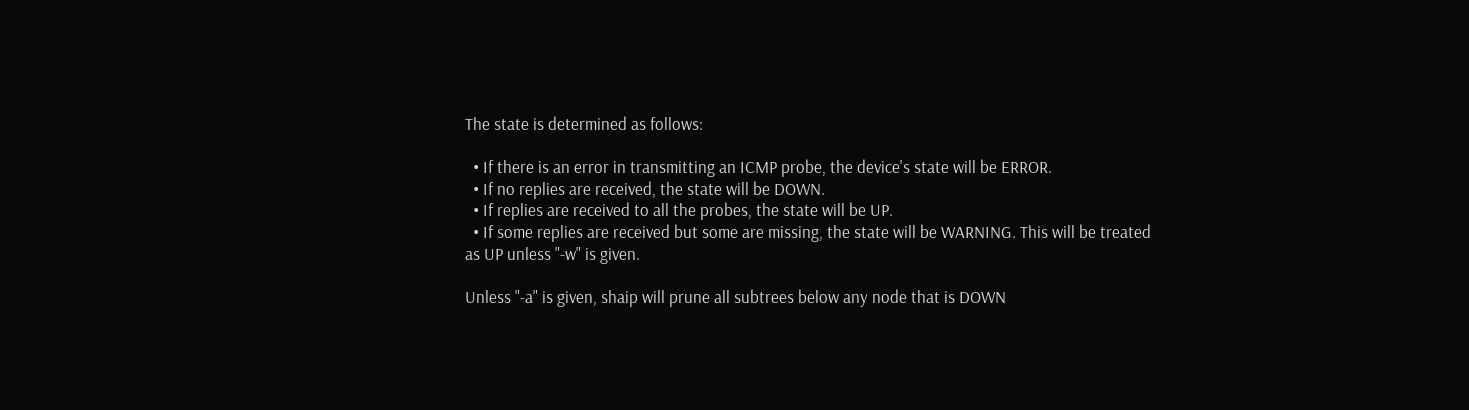The state is determined as follows:

  • If there is an error in transmitting an ICMP probe, the device's state will be ERROR.
  • If no replies are received, the state will be DOWN.
  • If replies are received to all the probes, the state will be UP.
  • If some replies are received but some are missing, the state will be WARNING. This will be treated as UP unless "-w" is given.

Unless "-a" is given, shaip will prune all subtrees below any node that is DOWN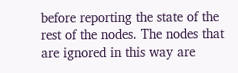before reporting the state of the rest of the nodes. The nodes that are ignored in this way are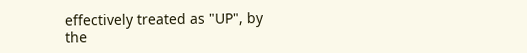effectively treated as "UP", by the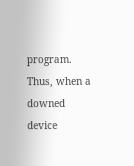program. Thus, when a downed device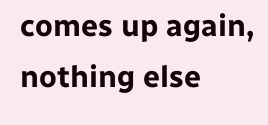comes up again, nothing else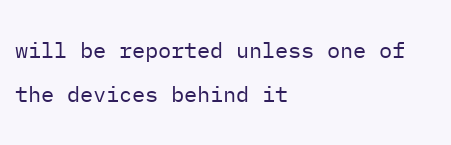will be reported unless one of the devices behind it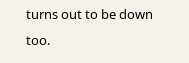turns out to be down too.